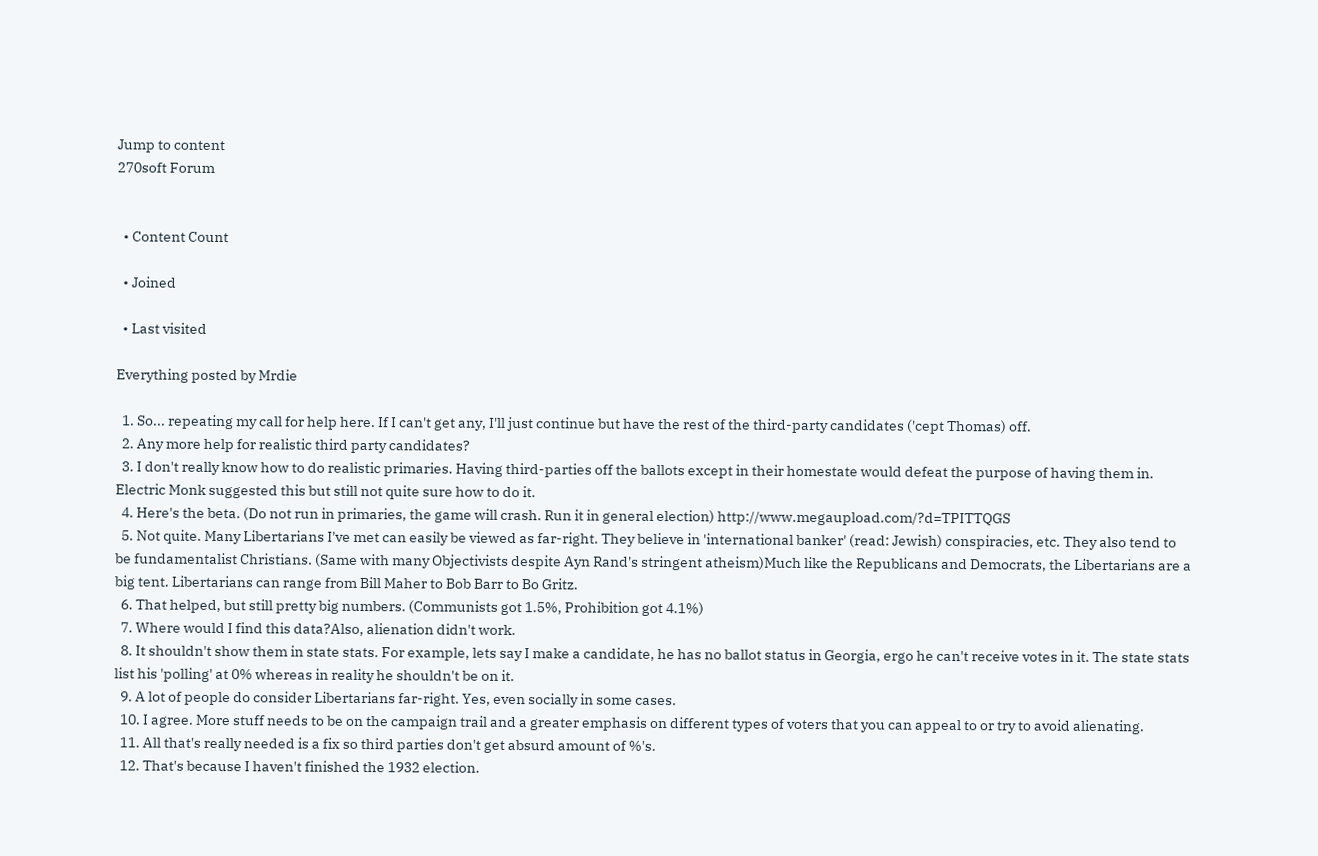Jump to content
270soft Forum


  • Content Count

  • Joined

  • Last visited

Everything posted by Mrdie

  1. So... repeating my call for help here. If I can't get any, I'll just continue but have the rest of the third-party candidates ('cept Thomas) off.
  2. Any more help for realistic third party candidates?
  3. I don't really know how to do realistic primaries. Having third-parties off the ballots except in their homestate would defeat the purpose of having them in. Electric Monk suggested this but still not quite sure how to do it.
  4. Here's the beta. (Do not run in primaries, the game will crash. Run it in general election) http://www.megaupload.com/?d=TPITTQGS
  5. Not quite. Many Libertarians I've met can easily be viewed as far-right. They believe in 'international banker' (read: Jewish) conspiracies, etc. They also tend to be fundamentalist Christians. (Same with many Objectivists despite Ayn Rand's stringent atheism)Much like the Republicans and Democrats, the Libertarians are a big tent. Libertarians can range from Bill Maher to Bob Barr to Bo Gritz.
  6. That helped, but still pretty big numbers. (Communists got 1.5%, Prohibition got 4.1%)
  7. Where would I find this data?Also, alienation didn't work.
  8. It shouldn't show them in state stats. For example, lets say I make a candidate, he has no ballot status in Georgia, ergo he can't receive votes in it. The state stats list his 'polling' at 0% whereas in reality he shouldn't be on it.
  9. A lot of people do consider Libertarians far-right. Yes, even socially in some cases.
  10. I agree. More stuff needs to be on the campaign trail and a greater emphasis on different types of voters that you can appeal to or try to avoid alienating.
  11. All that's really needed is a fix so third parties don't get absurd amount of %'s.
  12. That's because I haven't finished the 1932 election.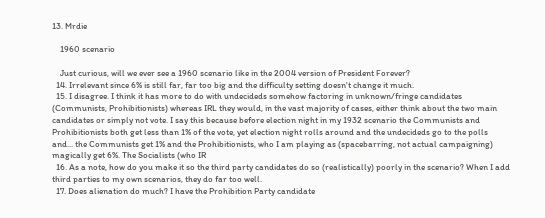13. Mrdie

    1960 scenario

    Just curious, will we ever see a 1960 scenario like in the 2004 version of President Forever?
  14. Irrelevant since 6% is still far, far too big and the difficulty setting doesn't change it much.
  15. I disagree. I think it has more to do with undecideds somehow factoring in unknown/fringe candidates (Communists, Prohibitionists) whereas IRL they would, in the vast majority of cases, either think about the two main candidates or simply not vote. I say this because before election night in my 1932 scenario the Communists and Prohibitionists both get less than 1% of the vote, yet election night rolls around and the undecideds go to the polls and... the Communists get 1% and the Prohibitionists, who I am playing as (spacebarring, not actual campaigning) magically get 6%. The Socialists (who IR
  16. As a note, how do you make it so the third party candidates do so (realistically) poorly in the scenario? When I add third parties to my own scenarios, they do far too well.
  17. Does alienation do much? I have the Prohibition Party candidate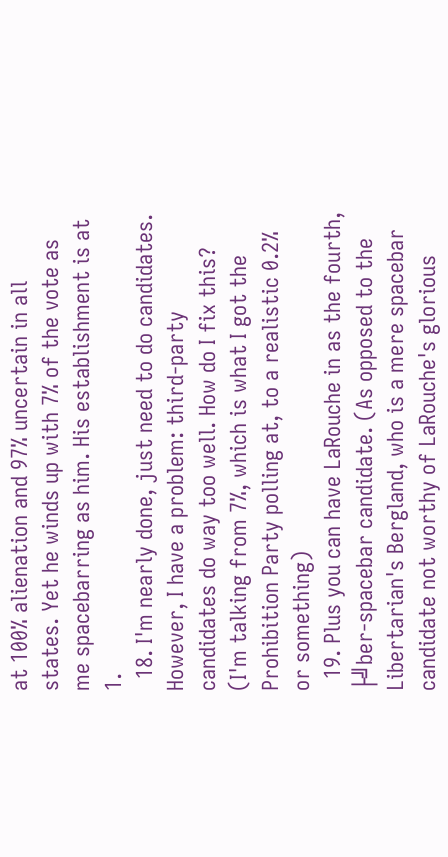at 100% alienation and 97% uncertain in all states. Yet he winds up with 7% of the vote as me spacebarring as him. His establishment is at 1.
  18. I'm nearly done, just need to do candidates. However, I have a problem: third-party candidates do way too well. How do I fix this? (I'm talking from 7%, which is what I got the Prohibition Party polling at, to a realistic 0.2% or something)
  19. Plus you can have LaRouche in as the fourth, ├╝ber-spacebar candidate. (As opposed to the Libertarian's Bergland, who is a mere spacebar candidate not worthy of LaRouche's glorious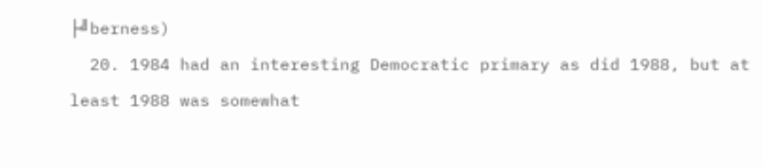├╝berness)
  20. 1984 had an interesting Democratic primary as did 1988, but at least 1988 was somewhat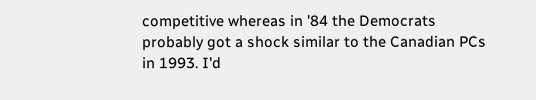competitive whereas in '84 the Democrats probably got a shock similar to the Canadian PCs in 1993. I'd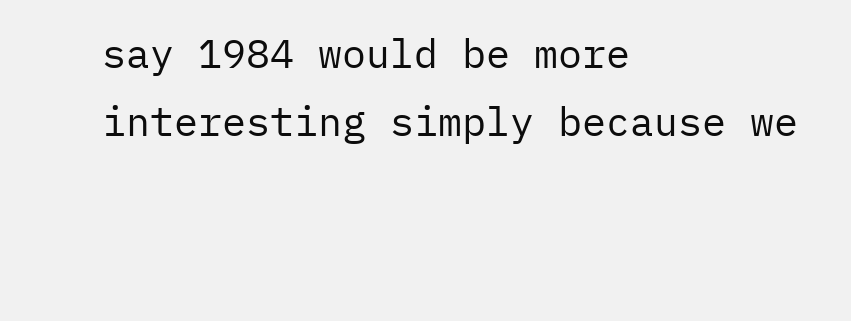say 1984 would be more interesting simply because we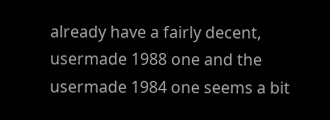already have a fairly decent, usermade 1988 one and the usermade 1984 one seems a bit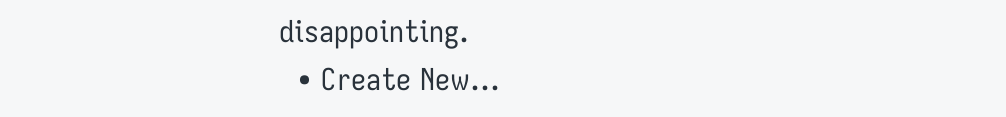disappointing.
  • Create New...